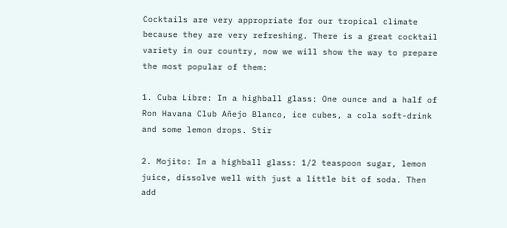Cocktails are very appropriate for our tropical climate because they are very refreshing. There is a great cocktail variety in our country, now we will show the way to prepare the most popular of them:

1. Cuba Libre: In a highball glass: One ounce and a half of Ron Havana Club Añejo Blanco, ice cubes, a cola soft-drink and some lemon drops. Stir

2. Mojito: In a highball glass: 1/2 teaspoon sugar, lemon juice, dissolve well with just a little bit of soda. Then add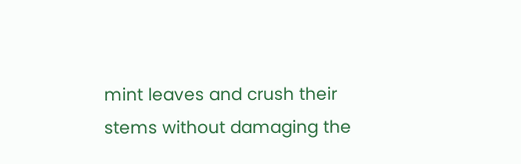mint leaves and crush their stems without damaging the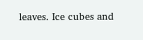leaves. Ice cubes and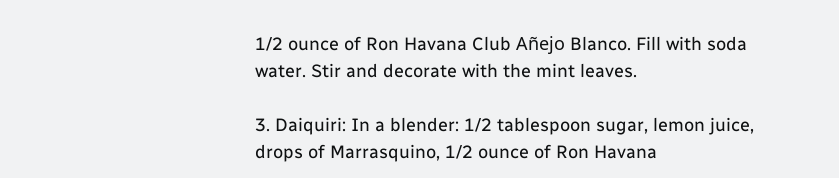1/2 ounce of Ron Havana Club Añejo Blanco. Fill with soda water. Stir and decorate with the mint leaves.

3. Daiquiri: In a blender: 1/2 tablespoon sugar, lemon juice, drops of Marrasquino, 1/2 ounce of Ron Havana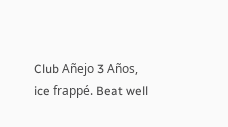Club Añejo 3 Años, ice frappé. Beat well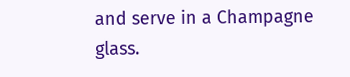and serve in a Champagne glass.